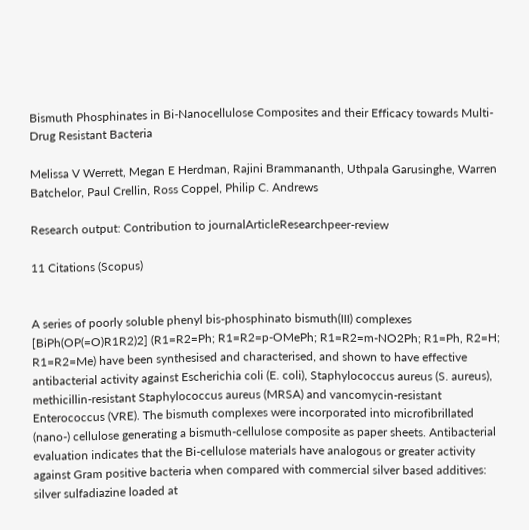Bismuth Phosphinates in Bi-Nanocellulose Composites and their Efficacy towards Multi-Drug Resistant Bacteria

Melissa V Werrett, Megan E Herdman, Rajini Brammananth, Uthpala Garusinghe, Warren Batchelor, Paul Crellin, Ross Coppel, Philip C. Andrews

Research output: Contribution to journalArticleResearchpeer-review

11 Citations (Scopus)


A series of poorly soluble phenyl bis-phosphinato bismuth(III) complexes [BiPh(OP(=O)R1R2)2] (R1=R2=Ph; R1=R2=p-OMePh; R1=R2=m-NO2Ph; R1=Ph, R2=H; R1=R2=Me) have been synthesised and characterised, and shown to have effective antibacterial activity against Escherichia coli (E. coli), Staphylococcus aureus (S. aureus), methicillin-resistant Staphylococcus aureus (MRSA) and vancomycin-resistant Enterococcus (VRE). The bismuth complexes were incorporated into microfibrillated (nano-) cellulose generating a bismuth-cellulose composite as paper sheets. Antibacterial evaluation indicates that the Bi-cellulose materials have analogous or greater activity against Gram positive bacteria when compared with commercial silver based additives: silver sulfadiazine loaded at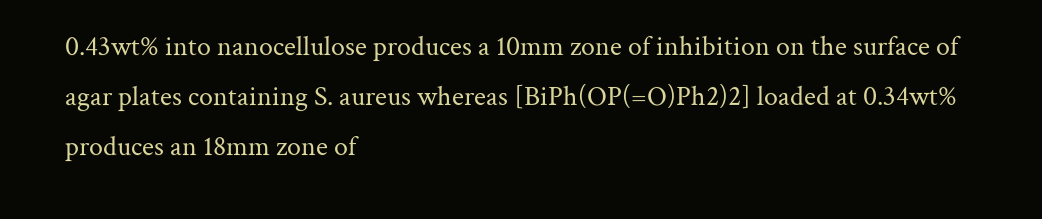0.43wt% into nanocellulose produces a 10mm zone of inhibition on the surface of agar plates containing S. aureus whereas [BiPh(OP(=O)Ph2)2] loaded at 0.34wt% produces an 18mm zone of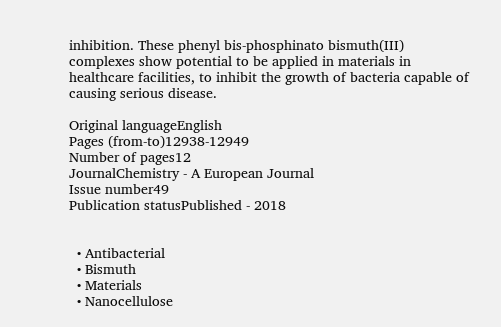inhibition. These phenyl bis-phosphinato bismuth(III) complexes show potential to be applied in materials in healthcare facilities, to inhibit the growth of bacteria capable of causing serious disease.

Original languageEnglish
Pages (from-to)12938-12949
Number of pages12
JournalChemistry - A European Journal
Issue number49
Publication statusPublished - 2018


  • Antibacterial
  • Bismuth
  • Materials
  • Nanocellulose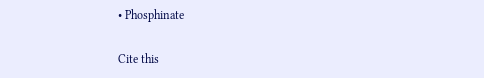• Phosphinate

Cite this